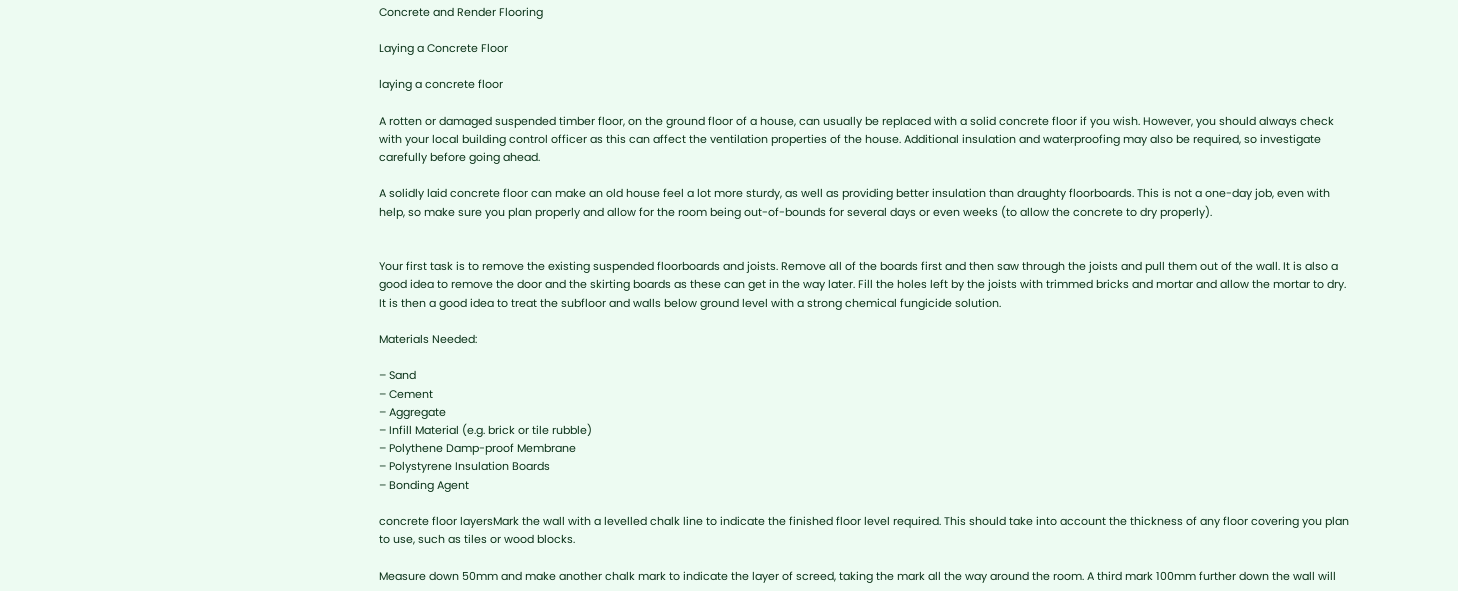Concrete and Render Flooring

Laying a Concrete Floor

laying a concrete floor

A rotten or damaged suspended timber floor, on the ground floor of a house, can usually be replaced with a solid concrete floor if you wish. However, you should always check with your local building control officer as this can affect the ventilation properties of the house. Additional insulation and waterproofing may also be required, so investigate carefully before going ahead.

A solidly laid concrete floor can make an old house feel a lot more sturdy, as well as providing better insulation than draughty floorboards. This is not a one-day job, even with help, so make sure you plan properly and allow for the room being out-of-bounds for several days or even weeks (to allow the concrete to dry properly).


Your first task is to remove the existing suspended floorboards and joists. Remove all of the boards first and then saw through the joists and pull them out of the wall. It is also a good idea to remove the door and the skirting boards as these can get in the way later. Fill the holes left by the joists with trimmed bricks and mortar and allow the mortar to dry. It is then a good idea to treat the subfloor and walls below ground level with a strong chemical fungicide solution.

Materials Needed:

– Sand
– Cement
– Aggregate
– Infill Material (e.g. brick or tile rubble)
– Polythene Damp-proof Membrane
– Polystyrene Insulation Boards
– Bonding Agent

concrete floor layersMark the wall with a levelled chalk line to indicate the finished floor level required. This should take into account the thickness of any floor covering you plan to use, such as tiles or wood blocks.

Measure down 50mm and make another chalk mark to indicate the layer of screed, taking the mark all the way around the room. A third mark 100mm further down the wall will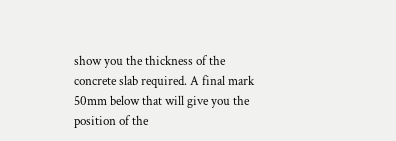show you the thickness of the concrete slab required. A final mark 50mm below that will give you the position of the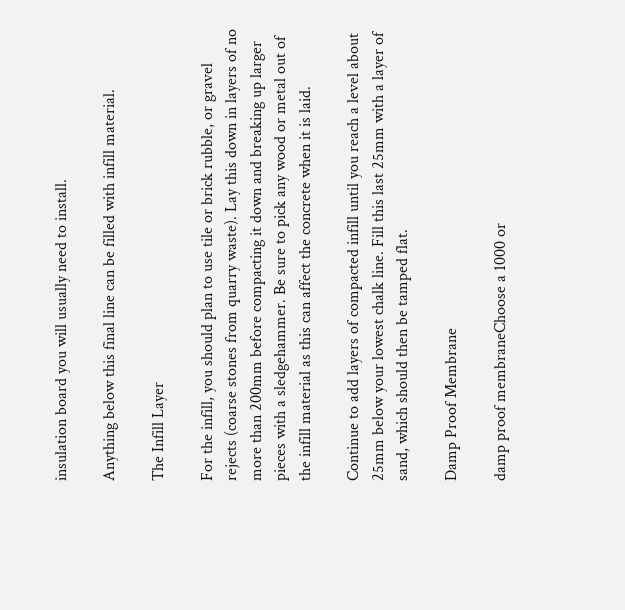insulation board you will usually need to install.

Anything below this final line can be filled with infill material.

The Infill Layer

For the infill, you should plan to use tile or brick rubble, or gravel rejects (coarse stones from quarry waste). Lay this down in layers of no more than 200mm before compacting it down and breaking up larger pieces with a sledgehammer. Be sure to pick any wood or metal out of the infill material as this can affect the concrete when it is laid.

Continue to add layers of compacted infill until you reach a level about 25mm below your lowest chalk line. Fill this last 25mm with a layer of sand, which should then be tamped flat.

Damp Proof Membrane

damp proof membraneChoose a 1000 or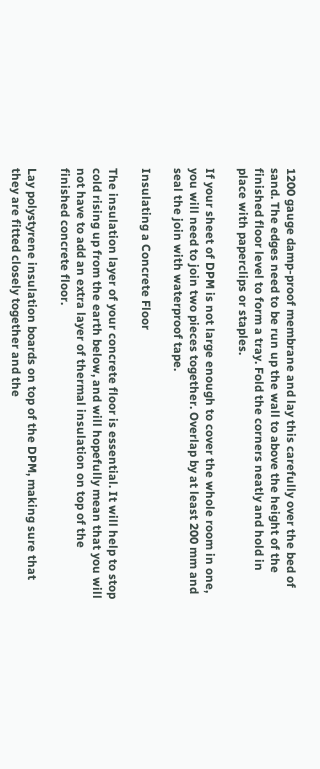1200 gauge damp-proof membrane and lay this carefully over the bed of sand. The edges need to be run up the wall to above the height of the finished floor level to form a tray. Fold the corners neatly and hold in place with paperclips or staples.

If your sheet of DPM is not large enough to cover the whole room in one, you will need to join two pieces together. Overlap by at least 200 mm and seal the join with waterproof tape.

Insulating a Concrete Floor

The insulation layer of your concrete floor is essential. It will help to stop cold rising up from the earth below, and will hopefully mean that you will not have to add an extra layer of thermal insulation on top of the finished concrete floor.

Lay polystyrene insulation boards on top of the DPM, making sure that they are fitted closely together and the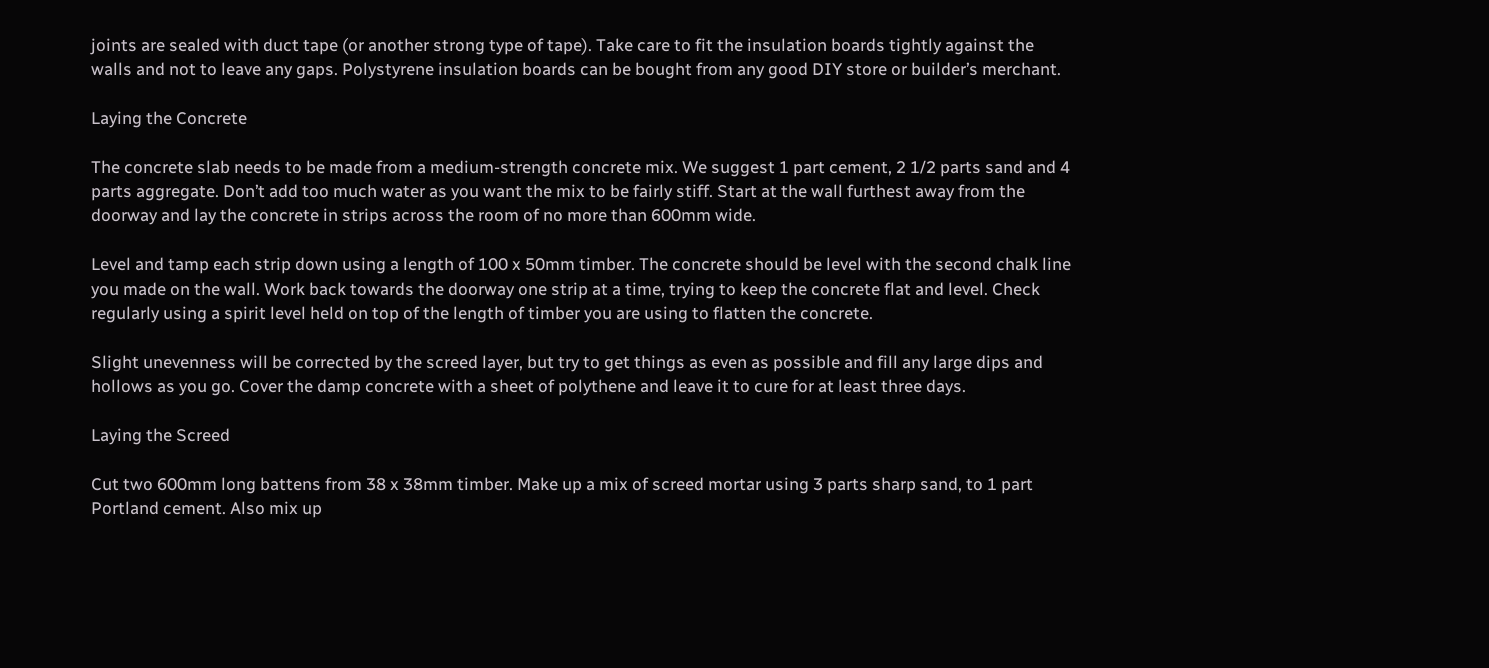joints are sealed with duct tape (or another strong type of tape). Take care to fit the insulation boards tightly against the walls and not to leave any gaps. Polystyrene insulation boards can be bought from any good DIY store or builder’s merchant.

Laying the Concrete

The concrete slab needs to be made from a medium-strength concrete mix. We suggest 1 part cement, 2 1/2 parts sand and 4 parts aggregate. Don’t add too much water as you want the mix to be fairly stiff. Start at the wall furthest away from the doorway and lay the concrete in strips across the room of no more than 600mm wide.

Level and tamp each strip down using a length of 100 x 50mm timber. The concrete should be level with the second chalk line you made on the wall. Work back towards the doorway one strip at a time, trying to keep the concrete flat and level. Check regularly using a spirit level held on top of the length of timber you are using to flatten the concrete.

Slight unevenness will be corrected by the screed layer, but try to get things as even as possible and fill any large dips and hollows as you go. Cover the damp concrete with a sheet of polythene and leave it to cure for at least three days.

Laying the Screed

Cut two 600mm long battens from 38 x 38mm timber. Make up a mix of screed mortar using 3 parts sharp sand, to 1 part Portland cement. Also mix up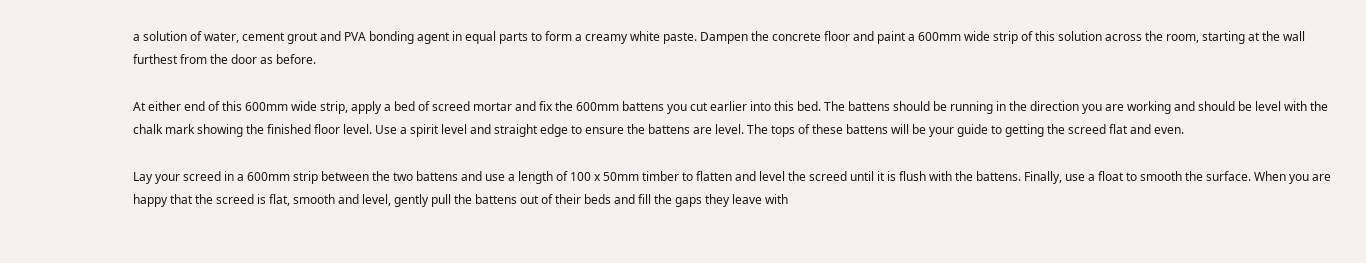a solution of water, cement grout and PVA bonding agent in equal parts to form a creamy white paste. Dampen the concrete floor and paint a 600mm wide strip of this solution across the room, starting at the wall furthest from the door as before.

At either end of this 600mm wide strip, apply a bed of screed mortar and fix the 600mm battens you cut earlier into this bed. The battens should be running in the direction you are working and should be level with the chalk mark showing the finished floor level. Use a spirit level and straight edge to ensure the battens are level. The tops of these battens will be your guide to getting the screed flat and even.

Lay your screed in a 600mm strip between the two battens and use a length of 100 x 50mm timber to flatten and level the screed until it is flush with the battens. Finally, use a float to smooth the surface. When you are happy that the screed is flat, smooth and level, gently pull the battens out of their beds and fill the gaps they leave with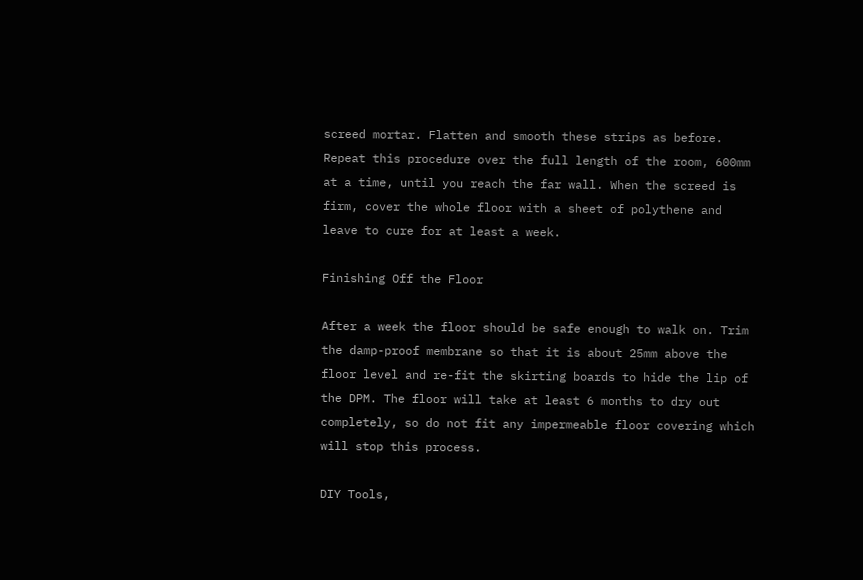screed mortar. Flatten and smooth these strips as before. Repeat this procedure over the full length of the room, 600mm at a time, until you reach the far wall. When the screed is firm, cover the whole floor with a sheet of polythene and leave to cure for at least a week.

Finishing Off the Floor

After a week the floor should be safe enough to walk on. Trim the damp-proof membrane so that it is about 25mm above the floor level and re-fit the skirting boards to hide the lip of the DPM. The floor will take at least 6 months to dry out completely, so do not fit any impermeable floor covering which will stop this process.

DIY Tools,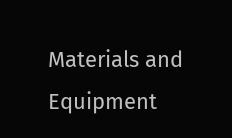Materials and Equipment